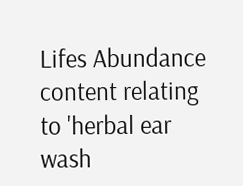Lifes Abundance content relating to 'herbal ear wash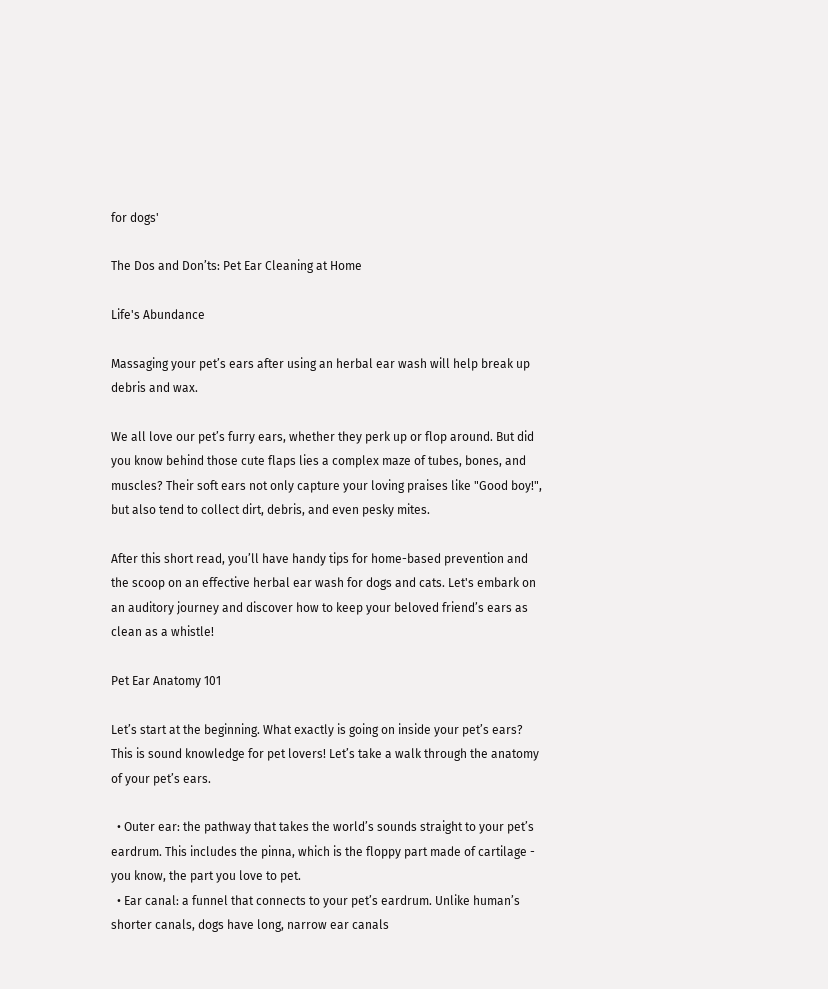for dogs'

The Dos and Don’ts: Pet Ear Cleaning at Home

Life's Abundance

Massaging your pet’s ears after using an herbal ear wash will help break up debris and wax.

We all love our pet’s furry ears, whether they perk up or flop around. But did you know behind those cute flaps lies a complex maze of tubes, bones, and muscles? Their soft ears not only capture your loving praises like "Good boy!", but also tend to collect dirt, debris, and even pesky mites.

After this short read, you’ll have handy tips for home-based prevention and the scoop on an effective herbal ear wash for dogs and cats. Let's embark on an auditory journey and discover how to keep your beloved friend’s ears as clean as a whistle!

Pet Ear Anatomy 101

Let’s start at the beginning. What exactly is going on inside your pet’s ears? This is sound knowledge for pet lovers! Let’s take a walk through the anatomy of your pet’s ears.

  • Outer ear: the pathway that takes the world’s sounds straight to your pet’s eardrum. This includes the pinna, which is the floppy part made of cartilage - you know, the part you love to pet.
  • Ear canal: a funnel that connects to your pet’s eardrum. Unlike human’s shorter canals, dogs have long, narrow ear canals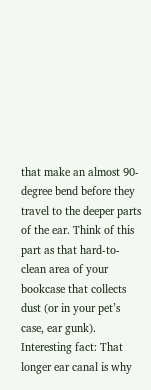that make an almost 90-degree bend before they travel to the deeper parts of the ear. Think of this part as that hard-to-clean area of your bookcase that collects dust (or in your pet’s case, ear gunk). Interesting fact: That longer ear canal is why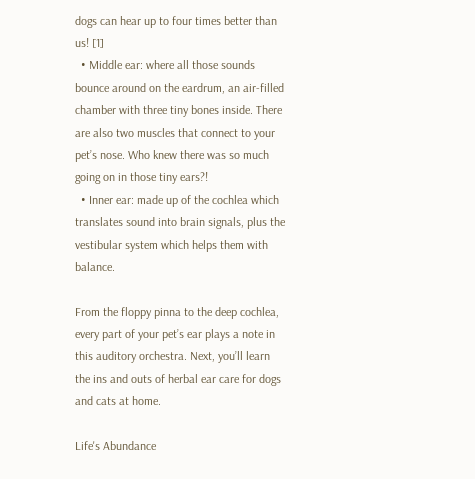dogs can hear up to four times better than us! [1]
  • Middle ear: where all those sounds bounce around on the eardrum, an air-filled chamber with three tiny bones inside. There are also two muscles that connect to your pet’s nose. Who knew there was so much going on in those tiny ears?!
  • Inner ear: made up of the cochlea which translates sound into brain signals, plus the vestibular system which helps them with balance.

From the floppy pinna to the deep cochlea, every part of your pet’s ear plays a note in this auditory orchestra. Next, you’ll learn the ins and outs of herbal ear care for dogs and cats at home.

Life's Abundance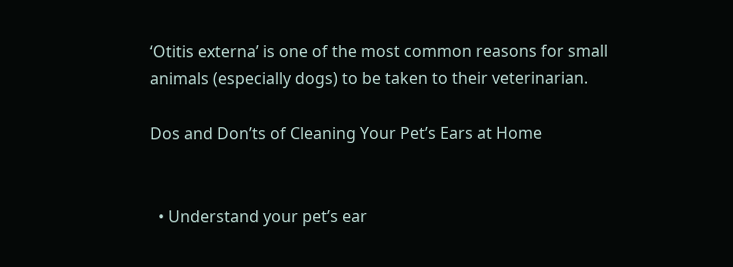‘Otitis externa’ is one of the most common reasons for small animals (especially dogs) to be taken to their veterinarian.

Dos and Don’ts of Cleaning Your Pet’s Ears at Home


  • Understand your pet’s ear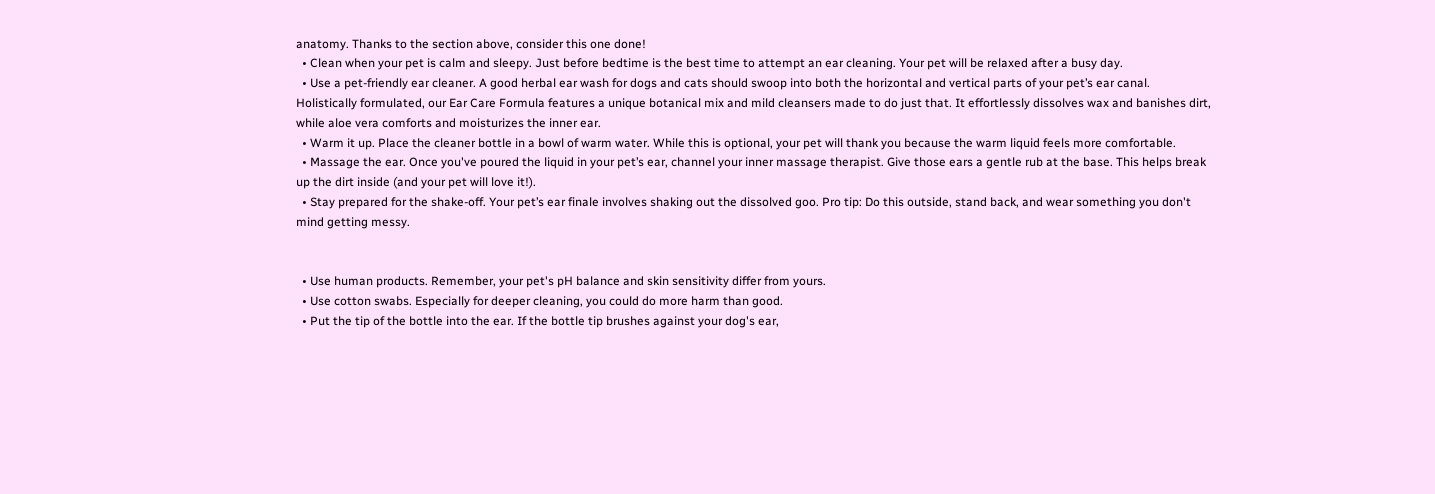anatomy. Thanks to the section above, consider this one done!
  • Clean when your pet is calm and sleepy. Just before bedtime is the best time to attempt an ear cleaning. Your pet will be relaxed after a busy day.
  • Use a pet-friendly ear cleaner. A good herbal ear wash for dogs and cats should swoop into both the horizontal and vertical parts of your pet’s ear canal. Holistically formulated, our Ear Care Formula features a unique botanical mix and mild cleansers made to do just that. It effortlessly dissolves wax and banishes dirt, while aloe vera comforts and moisturizes the inner ear.
  • Warm it up. Place the cleaner bottle in a bowl of warm water. While this is optional, your pet will thank you because the warm liquid feels more comfortable.
  • Massage the ear. Once you've poured the liquid in your pet’s ear, channel your inner massage therapist. Give those ears a gentle rub at the base. This helps break up the dirt inside (and your pet will love it!).
  • Stay prepared for the shake-off. Your pet’s ear finale involves shaking out the dissolved goo. Pro tip: Do this outside, stand back, and wear something you don't mind getting messy.


  • Use human products. Remember, your pet's pH balance and skin sensitivity differ from yours.
  • Use cotton swabs. Especially for deeper cleaning, you could do more harm than good.
  • Put the tip of the bottle into the ear. If the bottle tip brushes against your dog's ear,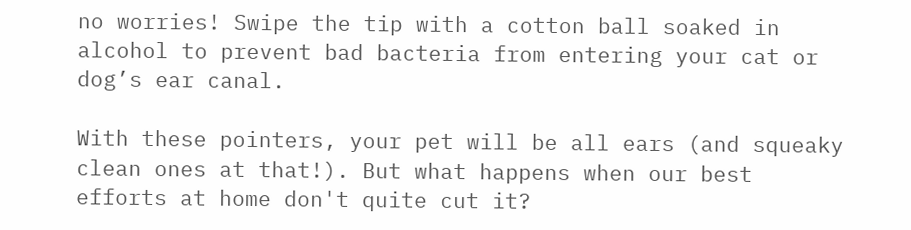no worries! Swipe the tip with a cotton ball soaked in alcohol to prevent bad bacteria from entering your cat or dog’s ear canal.

With these pointers, your pet will be all ears (and squeaky clean ones at that!). But what happens when our best efforts at home don't quite cut it?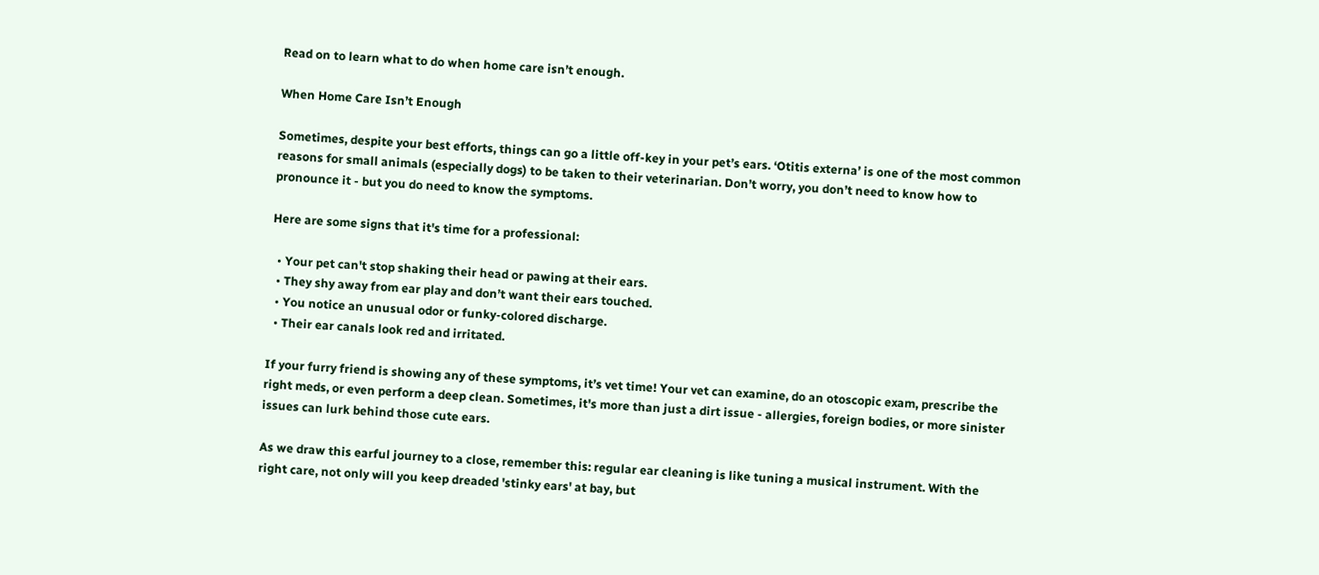Read on to learn what to do when home care isn’t enough.

When Home Care Isn’t Enough

Sometimes, despite your best efforts, things can go a little off-key in your pet’s ears. ‘Otitis externa’ is one of the most common reasons for small animals (especially dogs) to be taken to their veterinarian. Don’t worry, you don’t need to know how to pronounce it - but you do need to know the symptoms.

Here are some signs that it's time for a professional:

  • Your pet can't stop shaking their head or pawing at their ears.
  • They shy away from ear play and don’t want their ears touched.
  • You notice an unusual odor or funky-colored discharge.
  • Their ear canals look red and irritated.

If your furry friend is showing any of these symptoms, it’s vet time! Your vet can examine, do an otoscopic exam, prescribe the right meds, or even perform a deep clean. Sometimes, it's more than just a dirt issue - allergies, foreign bodies, or more sinister issues can lurk behind those cute ears.

As we draw this earful journey to a close, remember this: regular ear cleaning is like tuning a musical instrument. With the right care, not only will you keep dreaded 'stinky ears' at bay, but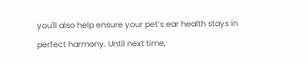you'll also help ensure your pet’s ear health stays in perfect harmony. Until next time,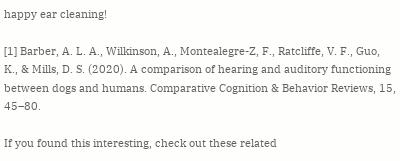happy ear cleaning!

[1] Barber, A. L. A., Wilkinson, A., Montealegre-Z, F., Ratcliffe, V. F., Guo, K., & Mills, D. S. (2020). A comparison of hearing and auditory functioning between dogs and humans. Comparative Cognition & Behavior Reviews, 15, 45–80.

If you found this interesting, check out these related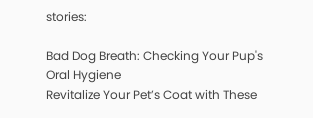stories:

Bad Dog Breath: Checking Your Pup's Oral Hygiene
Revitalize Your Pet’s Coat with These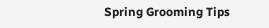Spring Grooming Tips